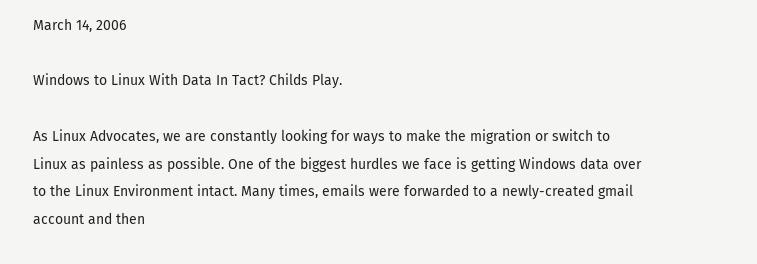March 14, 2006

Windows to Linux With Data In Tact? Childs Play.

As Linux Advocates, we are constantly looking for ways to make the migration or switch to Linux as painless as possible. One of the biggest hurdles we face is getting Windows data over to the Linux Environment intact. Many times, emails were forwarded to a newly-created gmail account and then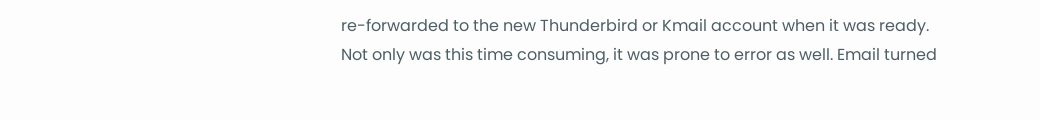re-forwarded to the new Thunderbird or Kmail account when it was ready. Not only was this time consuming, it was prone to error as well. Email turned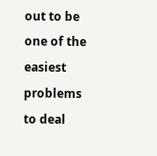out to be one of the easiest problems to deal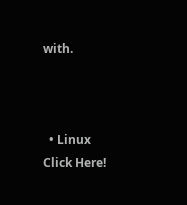with.



  • Linux
Click Here!